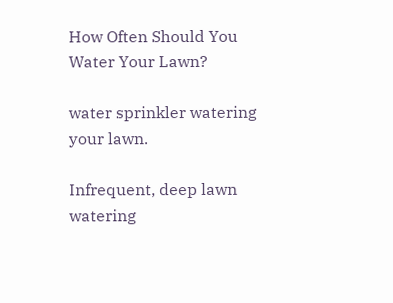How Often Should You Water Your Lawn?

water sprinkler watering your lawn.

Infrequent, deep lawn watering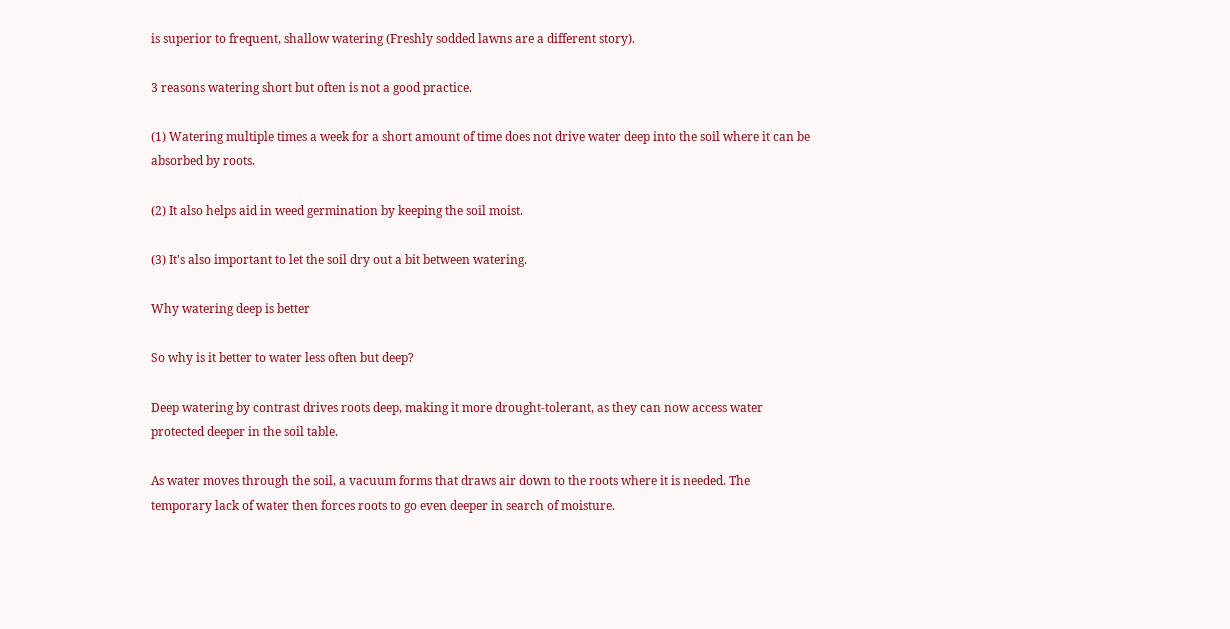is superior to frequent, shallow watering (Freshly sodded lawns are a different story).

3 reasons watering short but often is not a good practice.

(1) Watering multiple times a week for a short amount of time does not drive water deep into the soil where it can be absorbed by roots.

(2) It also helps aid in weed germination by keeping the soil moist.

(3) It's also important to let the soil dry out a bit between watering.

Why watering deep is better

So why is it better to water less often but deep?

Deep watering by contrast drives roots deep, making it more drought-tolerant, as they can now access water protected deeper in the soil table.

As water moves through the soil, a vacuum forms that draws air down to the roots where it is needed. The temporary lack of water then forces roots to go even deeper in search of moisture.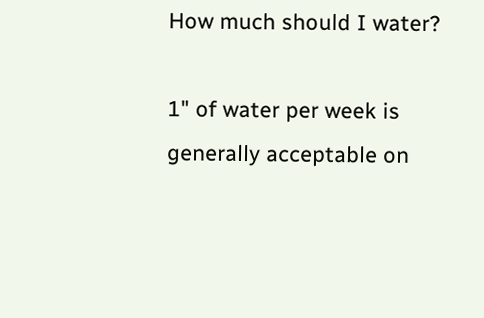How much should I water?

1" of water per week is generally acceptable on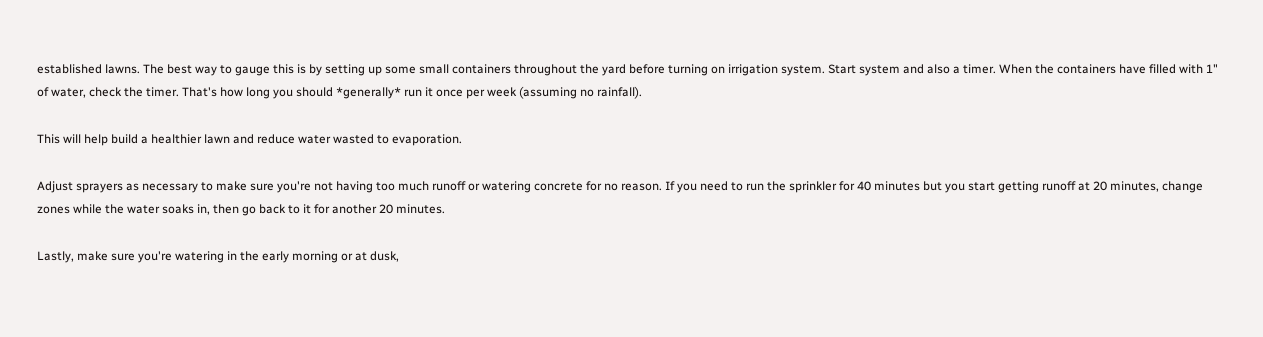established lawns. The best way to gauge this is by setting up some small containers throughout the yard before turning on irrigation system. Start system and also a timer. When the containers have filled with 1" of water, check the timer. That's how long you should *generally* run it once per week (assuming no rainfall).

This will help build a healthier lawn and reduce water wasted to evaporation.

Adjust sprayers as necessary to make sure you're not having too much runoff or watering concrete for no reason. If you need to run the sprinkler for 40 minutes but you start getting runoff at 20 minutes, change zones while the water soaks in, then go back to it for another 20 minutes.

Lastly, make sure you're watering in the early morning or at dusk,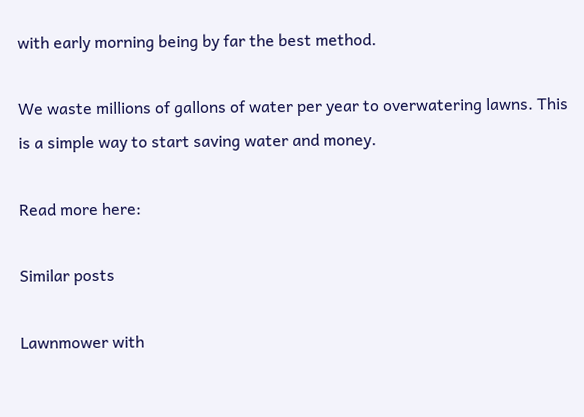with early morning being by far the best method.

We waste millions of gallons of water per year to overwatering lawns. This is a simple way to start saving water and money.

Read more here:

Similar posts

Lawnmower with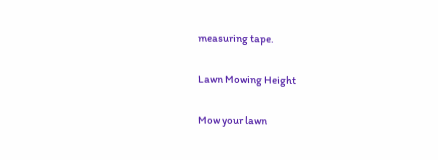measuring tape.

Lawn Mowing Height

Mow your lawn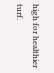high for healthier turf.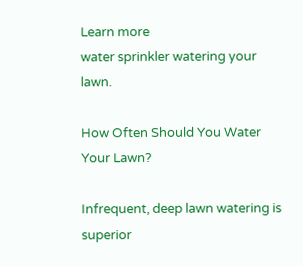Learn more
water sprinkler watering your lawn.

How Often Should You Water Your Lawn?

Infrequent, deep lawn watering is superior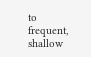to frequent, shallow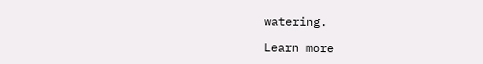watering.

Learn more